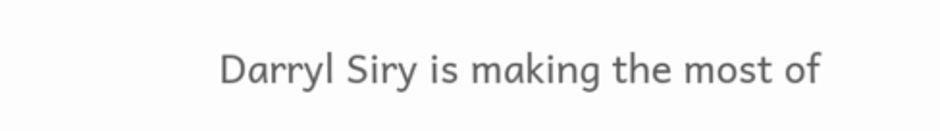Darryl Siry is making the most of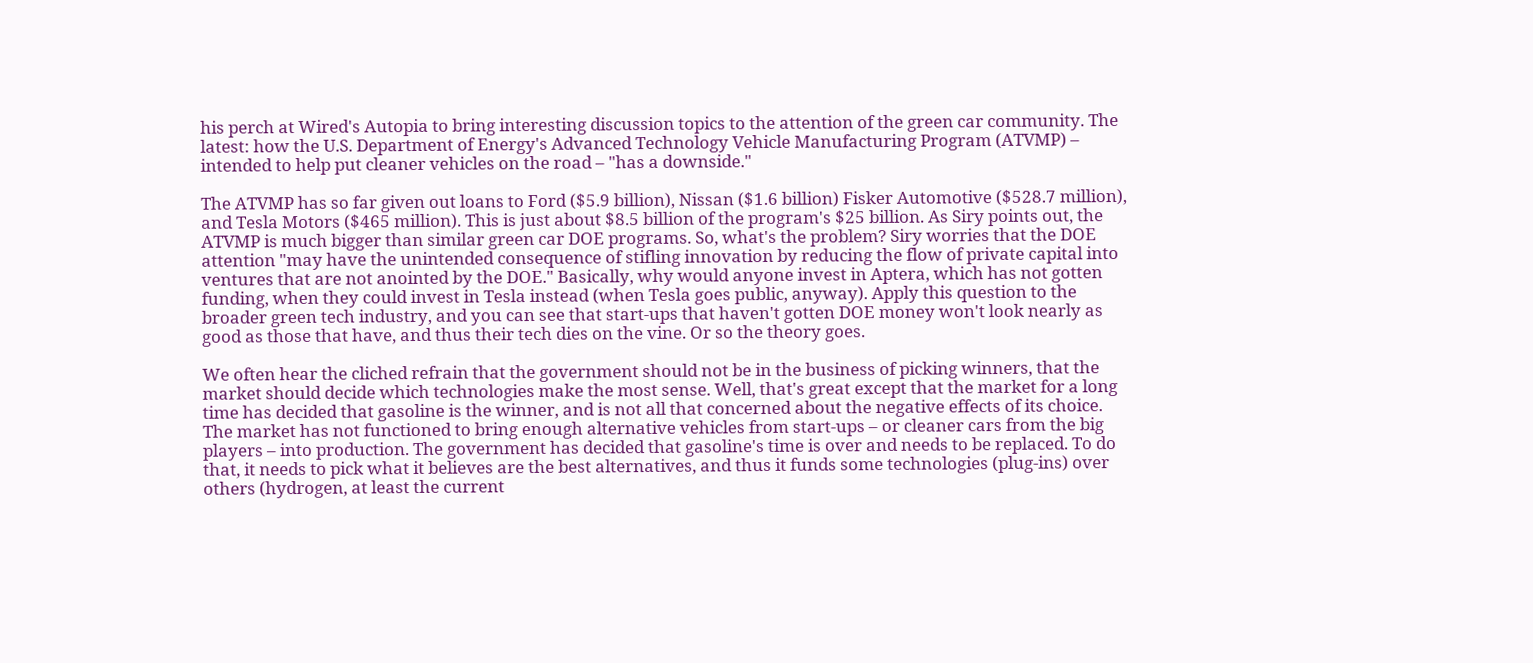his perch at Wired's Autopia to bring interesting discussion topics to the attention of the green car community. The latest: how the U.S. Department of Energy's Advanced Technology Vehicle Manufacturing Program (ATVMP) – intended to help put cleaner vehicles on the road – "has a downside."

The ATVMP has so far given out loans to Ford ($5.9 billion), Nissan ($1.6 billion) Fisker Automotive ($528.7 million), and Tesla Motors ($465 million). This is just about $8.5 billion of the program's $25 billion. As Siry points out, the ATVMP is much bigger than similar green car DOE programs. So, what's the problem? Siry worries that the DOE attention "may have the unintended consequence of stifling innovation by reducing the flow of private capital into ventures that are not anointed by the DOE." Basically, why would anyone invest in Aptera, which has not gotten funding, when they could invest in Tesla instead (when Tesla goes public, anyway). Apply this question to the broader green tech industry, and you can see that start-ups that haven't gotten DOE money won't look nearly as good as those that have, and thus their tech dies on the vine. Or so the theory goes.

We often hear the cliched refrain that the government should not be in the business of picking winners, that the market should decide which technologies make the most sense. Well, that's great except that the market for a long time has decided that gasoline is the winner, and is not all that concerned about the negative effects of its choice. The market has not functioned to bring enough alternative vehicles from start-ups – or cleaner cars from the big players – into production. The government has decided that gasoline's time is over and needs to be replaced. To do that, it needs to pick what it believes are the best alternatives, and thus it funds some technologies (plug-ins) over others (hydrogen, at least the current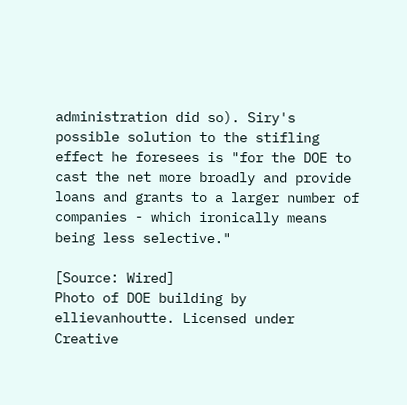administration did so). Siry's possible solution to the stifling effect he foresees is "for the DOE to cast the net more broadly and provide loans and grants to a larger number of companies - which ironically means being less selective."

[Source: Wired]
Photo of DOE building by ellievanhoutte. Licensed under Creative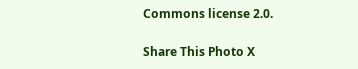Commons license 2.0.

Share This Photo X